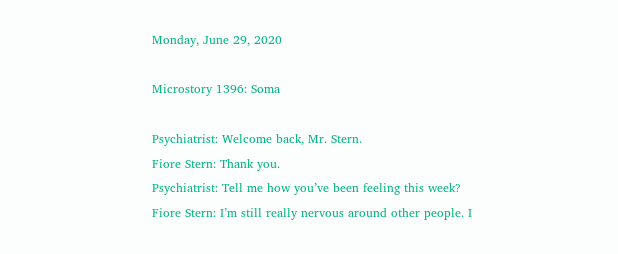Monday, June 29, 2020

Microstory 1396: Soma

Psychiatrist: Welcome back, Mr. Stern.
Fiore Stern: Thank you.
Psychiatrist: Tell me how you’ve been feeling this week?
Fiore Stern: I’m still really nervous around other people. I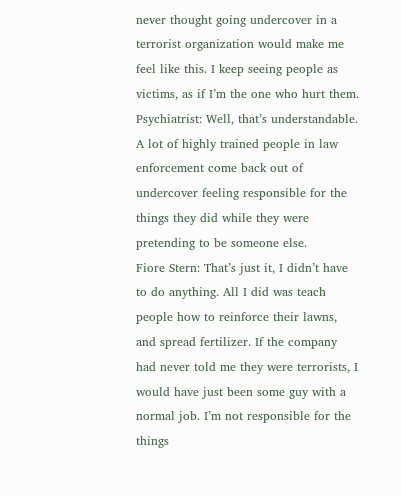never thought going undercover in a terrorist organization would make me feel like this. I keep seeing people as victims, as if I’m the one who hurt them.
Psychiatrist: Well, that’s understandable. A lot of highly trained people in law enforcement come back out of undercover feeling responsible for the things they did while they were pretending to be someone else.
Fiore Stern: That’s just it, I didn’t have to do anything. All I did was teach people how to reinforce their lawns, and spread fertilizer. If the company had never told me they were terrorists, I would have just been some guy with a normal job. I’m not responsible for the things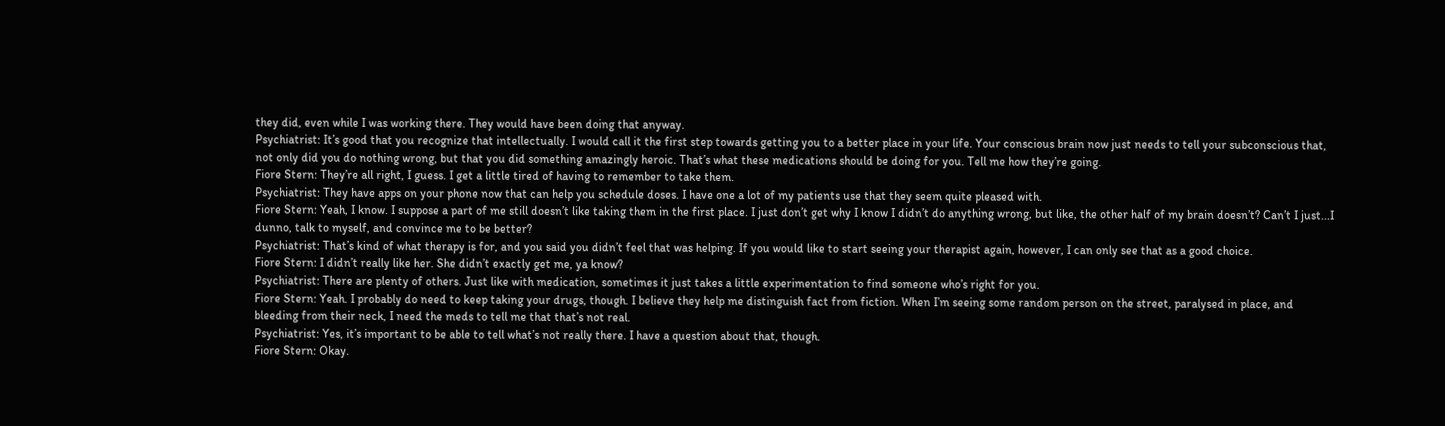they did, even while I was working there. They would have been doing that anyway.
Psychiatrist: It’s good that you recognize that intellectually. I would call it the first step towards getting you to a better place in your life. Your conscious brain now just needs to tell your subconscious that, not only did you do nothing wrong, but that you did something amazingly heroic. That’s what these medications should be doing for you. Tell me how they’re going.
Fiore Stern: They’re all right, I guess. I get a little tired of having to remember to take them.
Psychiatrist: They have apps on your phone now that can help you schedule doses. I have one a lot of my patients use that they seem quite pleased with.
Fiore Stern: Yeah, I know. I suppose a part of me still doesn’t like taking them in the first place. I just don’t get why I know I didn’t do anything wrong, but like, the other half of my brain doesn’t? Can’t I just...I dunno, talk to myself, and convince me to be better?
Psychiatrist: That’s kind of what therapy is for, and you said you didn’t feel that was helping. If you would like to start seeing your therapist again, however, I can only see that as a good choice.
Fiore Stern: I didn’t really like her. She didn’t exactly get me, ya know?
Psychiatrist: There are plenty of others. Just like with medication, sometimes it just takes a little experimentation to find someone who’s right for you.
Fiore Stern: Yeah. I probably do need to keep taking your drugs, though. I believe they help me distinguish fact from fiction. When I’m seeing some random person on the street, paralysed in place, and bleeding from their neck, I need the meds to tell me that that’s not real.
Psychiatrist: Yes, it’s important to be able to tell what’s not really there. I have a question about that, though.
Fiore Stern: Okay.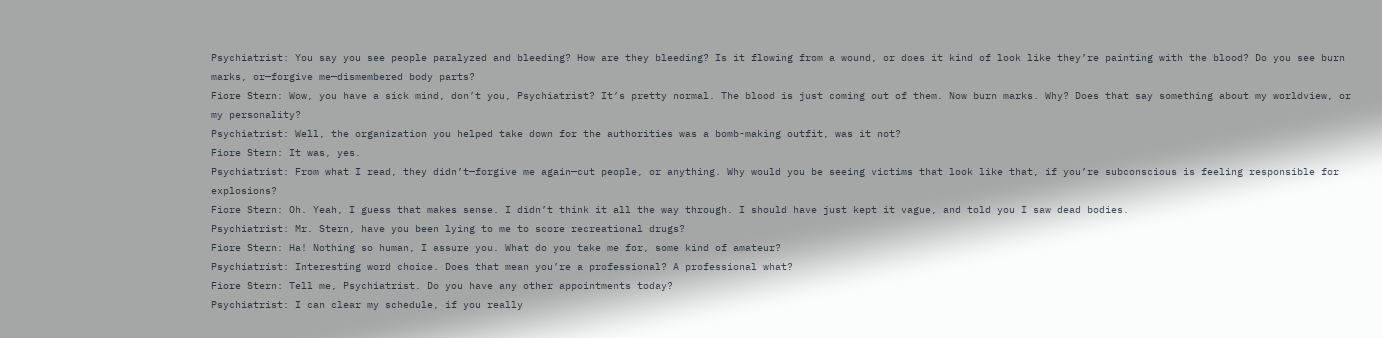Psychiatrist: You say you see people paralyzed and bleeding? How are they bleeding? Is it flowing from a wound, or does it kind of look like they’re painting with the blood? Do you see burn marks, or—forgive me—dismembered body parts?
Fiore Stern: Wow, you have a sick mind, don’t you, Psychiatrist? It’s pretty normal. The blood is just coming out of them. Now burn marks. Why? Does that say something about my worldview, or my personality?
Psychiatrist: Well, the organization you helped take down for the authorities was a bomb-making outfit, was it not?
Fiore Stern: It was, yes.
Psychiatrist: From what I read, they didn’t—forgive me again—cut people, or anything. Why would you be seeing victims that look like that, if you’re subconscious is feeling responsible for explosions?
Fiore Stern: Oh. Yeah, I guess that makes sense. I didn’t think it all the way through. I should have just kept it vague, and told you I saw dead bodies.
Psychiatrist: Mr. Stern, have you been lying to me to score recreational drugs?
Fiore Stern: Ha! Nothing so human, I assure you. What do you take me for, some kind of amateur?
Psychiatrist: Interesting word choice. Does that mean you’re a professional? A professional what?
Fiore Stern: Tell me, Psychiatrist. Do you have any other appointments today?
Psychiatrist: I can clear my schedule, if you really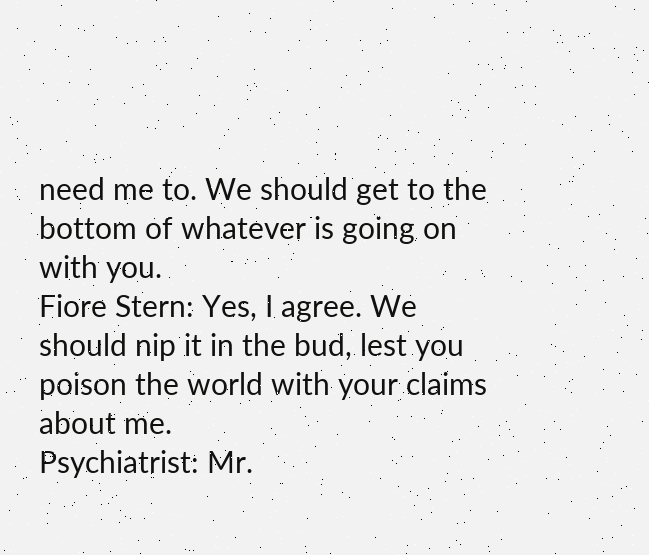need me to. We should get to the bottom of whatever is going on with you.
Fiore Stern: Yes, I agree. We should nip it in the bud, lest you poison the world with your claims about me.
Psychiatrist: Mr.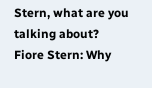Stern, what are you talking about?
Fiore Stern: Why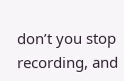don’t you stop recording, and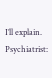I’ll explain.
Psychiatrist: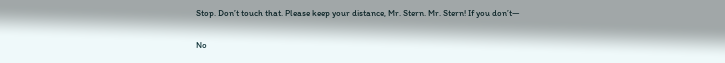Stop. Don’t touch that. Please keep your distance, Mr. Stern. Mr. Stern! If you don’t—

No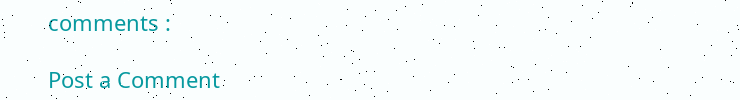comments :

Post a Comment